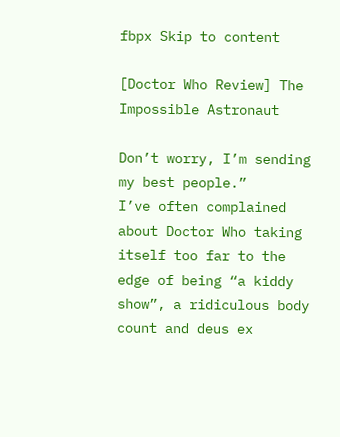fbpx Skip to content

[Doctor Who Review] The Impossible Astronaut

Don’t worry, I’m sending my best people.”
I’ve often complained about Doctor Who taking itself too far to the edge of being “a kiddy show”, a ridiculous body count and deus ex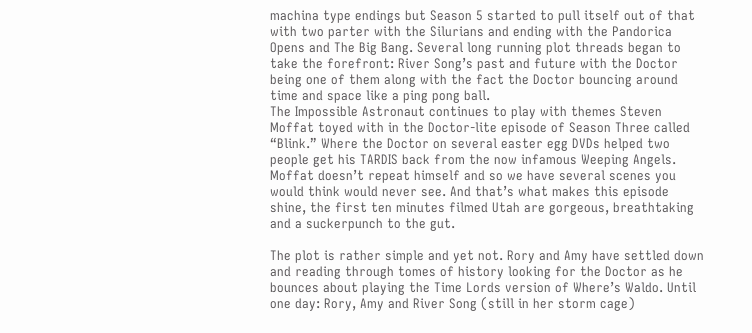machina type endings but Season 5 started to pull itself out of that with two parter with the Silurians and ending with the Pandorica Opens and The Big Bang. Several long running plot threads began to take the forefront: River Song’s past and future with the Doctor being one of them along with the fact the Doctor bouncing around time and space like a ping pong ball.
The Impossible Astronaut continues to play with themes Steven Moffat toyed with in the Doctor-lite episode of Season Three called “Blink.” Where the Doctor on several easter egg DVDs helped two people get his TARDIS back from the now infamous Weeping Angels. Moffat doesn’t repeat himself and so we have several scenes you would think would never see. And that’s what makes this episode shine, the first ten minutes filmed Utah are gorgeous, breathtaking and a suckerpunch to the gut.

The plot is rather simple and yet not. Rory and Amy have settled down and reading through tomes of history looking for the Doctor as he bounces about playing the Time Lords version of Where’s Waldo. Until one day: Rory, Amy and River Song (still in her storm cage)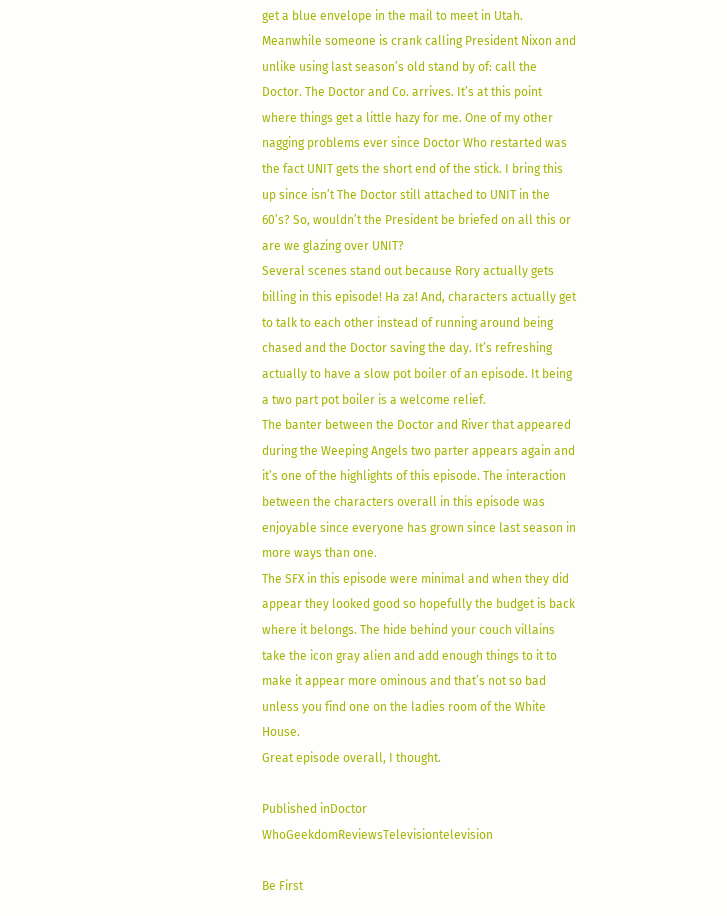get a blue envelope in the mail to meet in Utah. Meanwhile someone is crank calling President Nixon and unlike using last season’s old stand by of: call the Doctor. The Doctor and Co. arrives. It’s at this point where things get a little hazy for me. One of my other nagging problems ever since Doctor Who restarted was the fact UNIT gets the short end of the stick. I bring this up since isn’t The Doctor still attached to UNIT in the 60’s? So, wouldn’t the President be briefed on all this or are we glazing over UNIT?
Several scenes stand out because Rory actually gets billing in this episode! Ha za! And, characters actually get to talk to each other instead of running around being chased and the Doctor saving the day. It’s refreshing actually to have a slow pot boiler of an episode. It being a two part pot boiler is a welcome relief.
The banter between the Doctor and River that appeared during the Weeping Angels two parter appears again and it’s one of the highlights of this episode. The interaction between the characters overall in this episode was enjoyable since everyone has grown since last season in more ways than one.
The SFX in this episode were minimal and when they did appear they looked good so hopefully the budget is back where it belongs. The hide behind your couch villains take the icon gray alien and add enough things to it to make it appear more ominous and that’s not so bad unless you find one on the ladies room of the White House.
Great episode overall, I thought.

Published inDoctor WhoGeekdomReviewsTelevisiontelevision

Be First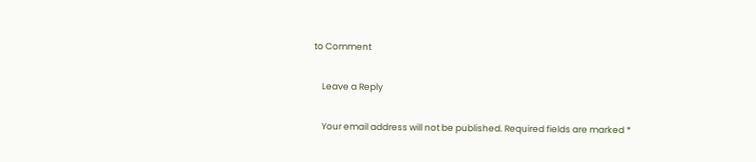to Comment

    Leave a Reply

    Your email address will not be published. Required fields are marked *